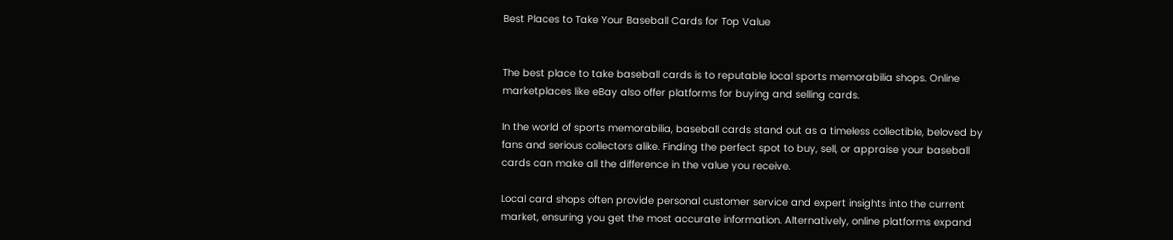Best Places to Take Your Baseball Cards for Top Value


The best place to take baseball cards is to reputable local sports memorabilia shops. Online marketplaces like eBay also offer platforms for buying and selling cards.

In the world of sports memorabilia, baseball cards stand out as a timeless collectible, beloved by fans and serious collectors alike. Finding the perfect spot to buy, sell, or appraise your baseball cards can make all the difference in the value you receive.

Local card shops often provide personal customer service and expert insights into the current market, ensuring you get the most accurate information. Alternatively, online platforms expand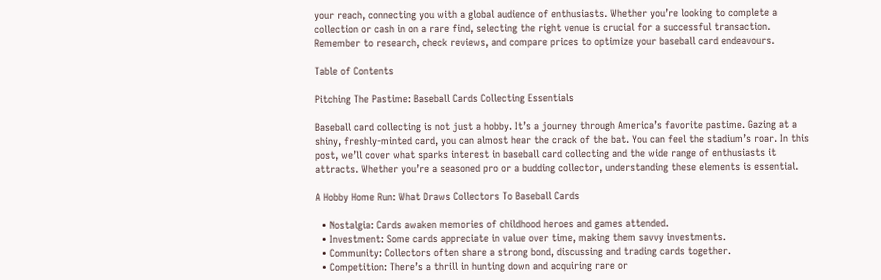your reach, connecting you with a global audience of enthusiasts. Whether you’re looking to complete a collection or cash in on a rare find, selecting the right venue is crucial for a successful transaction. Remember to research, check reviews, and compare prices to optimize your baseball card endeavours.

Table of Contents

Pitching The Pastime: Baseball Cards Collecting Essentials

Baseball card collecting is not just a hobby. It’s a journey through America’s favorite pastime. Gazing at a shiny, freshly-minted card, you can almost hear the crack of the bat. You can feel the stadium’s roar. In this post, we’ll cover what sparks interest in baseball card collecting and the wide range of enthusiasts it attracts. Whether you’re a seasoned pro or a budding collector, understanding these elements is essential.

A Hobby Home Run: What Draws Collectors To Baseball Cards

  • Nostalgia: Cards awaken memories of childhood heroes and games attended.
  • Investment: Some cards appreciate in value over time, making them savvy investments.
  • Community: Collectors often share a strong bond, discussing and trading cards together.
  • Competition: There’s a thrill in hunting down and acquiring rare or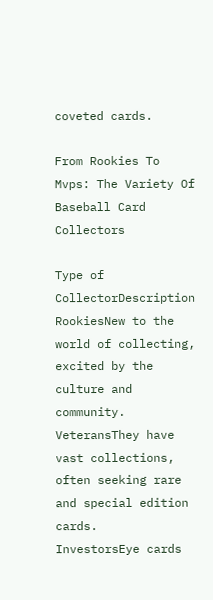coveted cards.

From Rookies To Mvps: The Variety Of Baseball Card Collectors

Type of CollectorDescription
RookiesNew to the world of collecting, excited by the culture and community.
VeteransThey have vast collections, often seeking rare and special edition cards.
InvestorsEye cards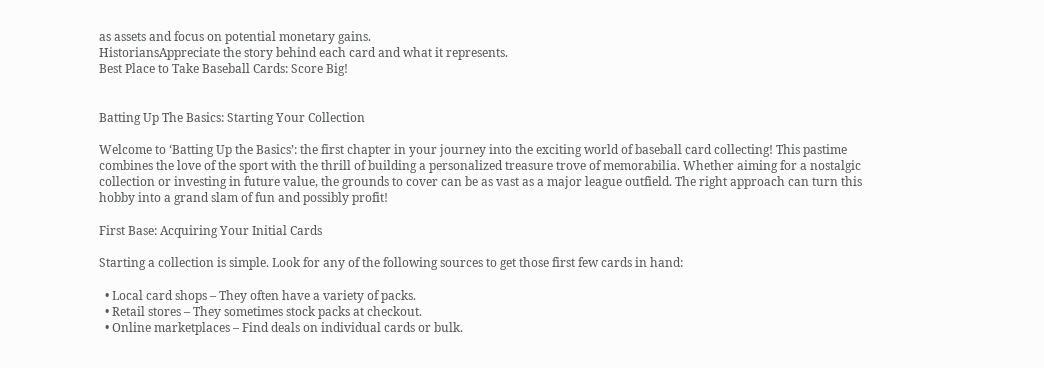as assets and focus on potential monetary gains.
HistoriansAppreciate the story behind each card and what it represents.
Best Place to Take Baseball Cards: Score Big!


Batting Up The Basics: Starting Your Collection

Welcome to ‘Batting Up the Basics’: the first chapter in your journey into the exciting world of baseball card collecting! This pastime combines the love of the sport with the thrill of building a personalized treasure trove of memorabilia. Whether aiming for a nostalgic collection or investing in future value, the grounds to cover can be as vast as a major league outfield. The right approach can turn this hobby into a grand slam of fun and possibly profit!

First Base: Acquiring Your Initial Cards

Starting a collection is simple. Look for any of the following sources to get those first few cards in hand:

  • Local card shops – They often have a variety of packs.
  • Retail stores – They sometimes stock packs at checkout.
  • Online marketplaces – Find deals on individual cards or bulk.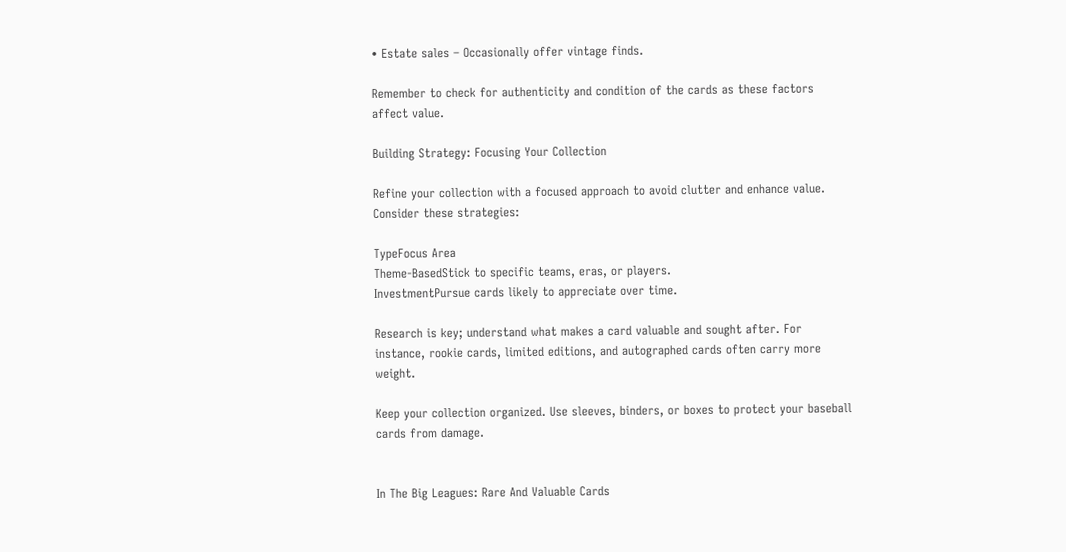• Estate sales – Occasionally offer vintage finds.

Remember to check for authenticity and condition of the cards as these factors affect value.

Building Strategy: Focusing Your Collection

Refine your collection with a focused approach to avoid clutter and enhance value. Consider these strategies:

TypeFocus Area
Theme-BasedStick to specific teams, eras, or players.
InvestmentPursue cards likely to appreciate over time.

Research is key; understand what makes a card valuable and sought after. For instance, rookie cards, limited editions, and autographed cards often carry more weight.

Keep your collection organized. Use sleeves, binders, or boxes to protect your baseball cards from damage.


In The Big Leagues: Rare And Valuable Cards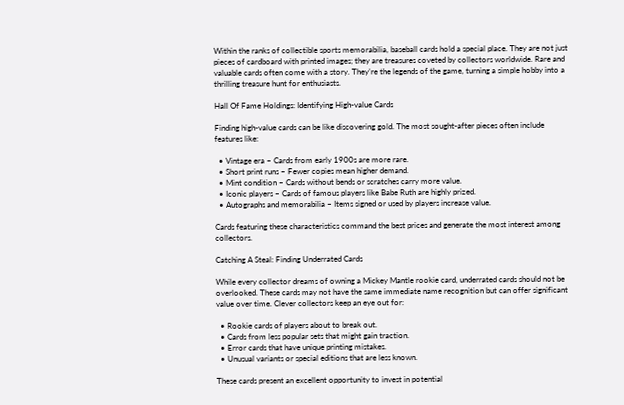Within the ranks of collectible sports memorabilia, baseball cards hold a special place. They are not just pieces of cardboard with printed images; they are treasures coveted by collectors worldwide. Rare and valuable cards often come with a story. They’re the legends of the game, turning a simple hobby into a thrilling treasure hunt for enthusiasts.

Hall Of Fame Holdings: Identifying High-value Cards

Finding high-value cards can be like discovering gold. The most sought-after pieces often include features like:

  • Vintage era – Cards from early 1900s are more rare.
  • Short print runs – Fewer copies mean higher demand.
  • Mint condition – Cards without bends or scratches carry more value.
  • Iconic players – Cards of famous players like Babe Ruth are highly prized.
  • Autographs and memorabilia – Items signed or used by players increase value.

Cards featuring these characteristics command the best prices and generate the most interest among collectors.

Catching A Steal: Finding Underrated Cards

While every collector dreams of owning a Mickey Mantle rookie card, underrated cards should not be overlooked. These cards may not have the same immediate name recognition but can offer significant value over time. Clever collectors keep an eye out for:

  • Rookie cards of players about to break out.
  • Cards from less popular sets that might gain traction.
  • Error cards that have unique printing mistakes.
  • Unusual variants or special editions that are less known.

These cards present an excellent opportunity to invest in potential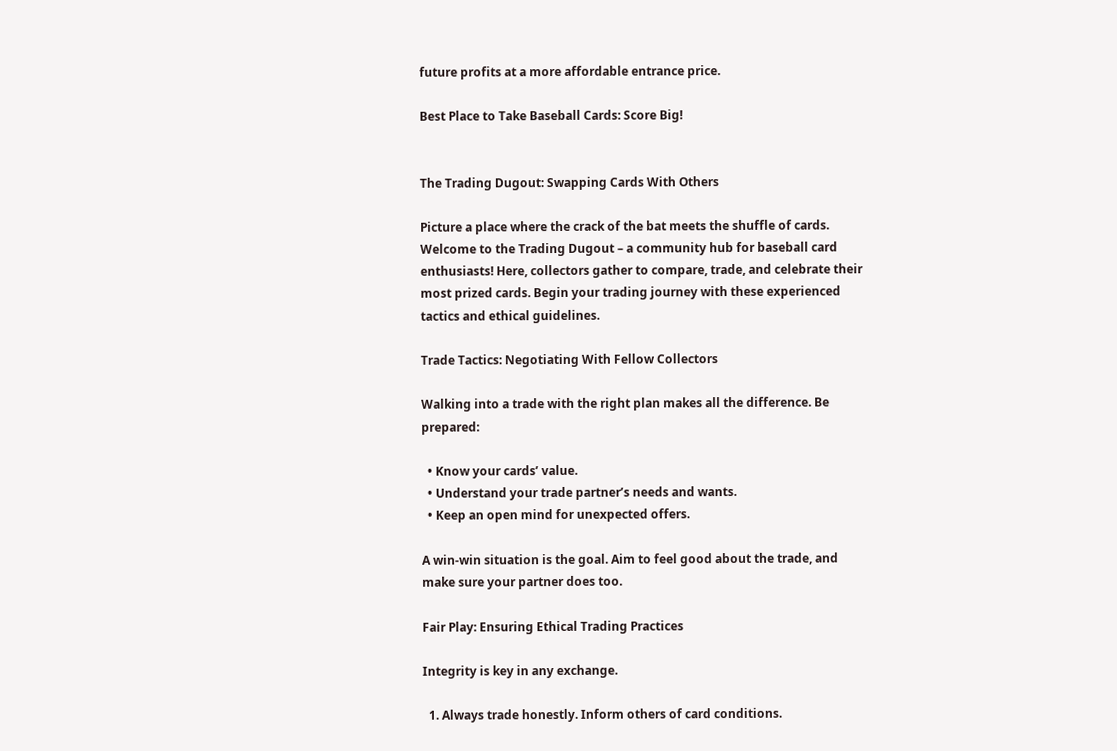future profits at a more affordable entrance price.

Best Place to Take Baseball Cards: Score Big!


The Trading Dugout: Swapping Cards With Others

Picture a place where the crack of the bat meets the shuffle of cards. Welcome to the Trading Dugout – a community hub for baseball card enthusiasts! Here, collectors gather to compare, trade, and celebrate their most prized cards. Begin your trading journey with these experienced tactics and ethical guidelines.

Trade Tactics: Negotiating With Fellow Collectors

Walking into a trade with the right plan makes all the difference. Be prepared:

  • Know your cards’ value.
  • Understand your trade partner’s needs and wants.
  • Keep an open mind for unexpected offers.

A win-win situation is the goal. Aim to feel good about the trade, and make sure your partner does too.

Fair Play: Ensuring Ethical Trading Practices

Integrity is key in any exchange.

  1. Always trade honestly. Inform others of card conditions.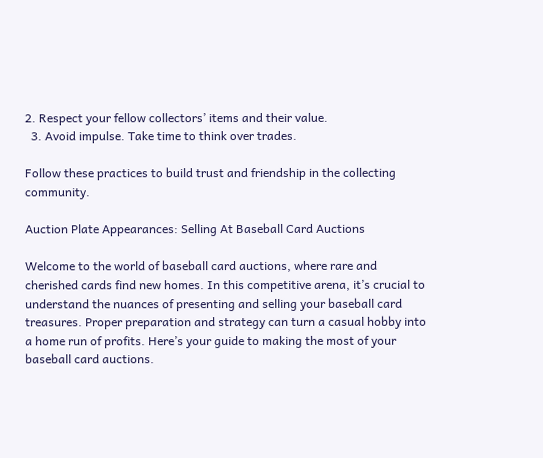2. Respect your fellow collectors’ items and their value.
  3. Avoid impulse. Take time to think over trades.

Follow these practices to build trust and friendship in the collecting community.

Auction Plate Appearances: Selling At Baseball Card Auctions

Welcome to the world of baseball card auctions, where rare and cherished cards find new homes. In this competitive arena, it’s crucial to understand the nuances of presenting and selling your baseball card treasures. Proper preparation and strategy can turn a casual hobby into a home run of profits. Here’s your guide to making the most of your baseball card auctions.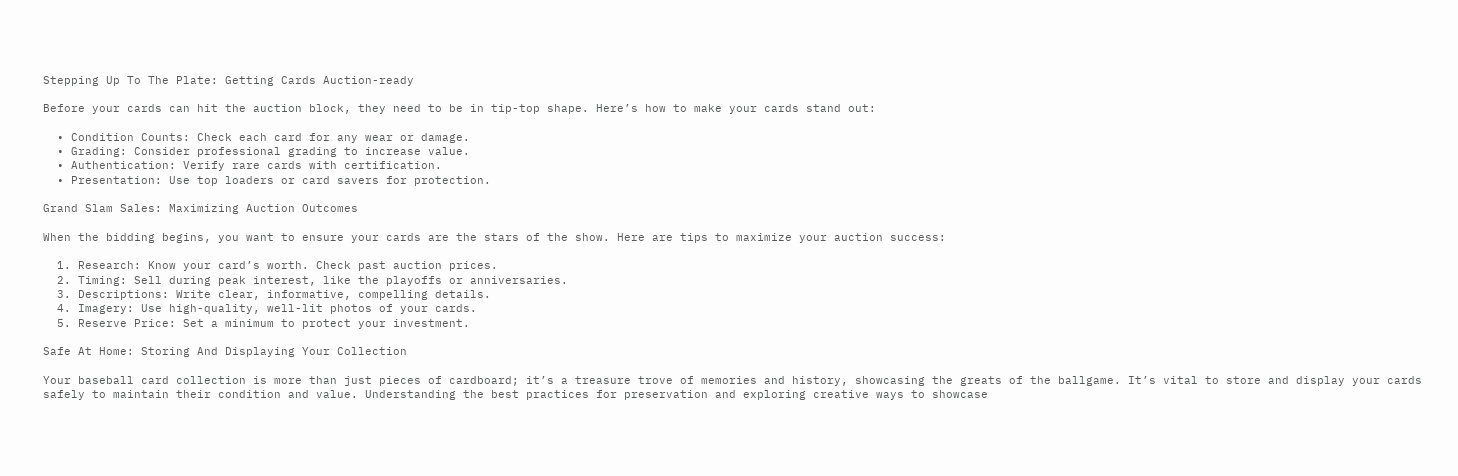Stepping Up To The Plate: Getting Cards Auction-ready

Before your cards can hit the auction block, they need to be in tip-top shape. Here’s how to make your cards stand out:

  • Condition Counts: Check each card for any wear or damage.
  • Grading: Consider professional grading to increase value.
  • Authentication: Verify rare cards with certification.
  • Presentation: Use top loaders or card savers for protection.

Grand Slam Sales: Maximizing Auction Outcomes

When the bidding begins, you want to ensure your cards are the stars of the show. Here are tips to maximize your auction success:

  1. Research: Know your card’s worth. Check past auction prices.
  2. Timing: Sell during peak interest, like the playoffs or anniversaries.
  3. Descriptions: Write clear, informative, compelling details.
  4. Imagery: Use high-quality, well-lit photos of your cards.
  5. Reserve Price: Set a minimum to protect your investment.

Safe At Home: Storing And Displaying Your Collection

Your baseball card collection is more than just pieces of cardboard; it’s a treasure trove of memories and history, showcasing the greats of the ballgame. It’s vital to store and display your cards safely to maintain their condition and value. Understanding the best practices for preservation and exploring creative ways to showcase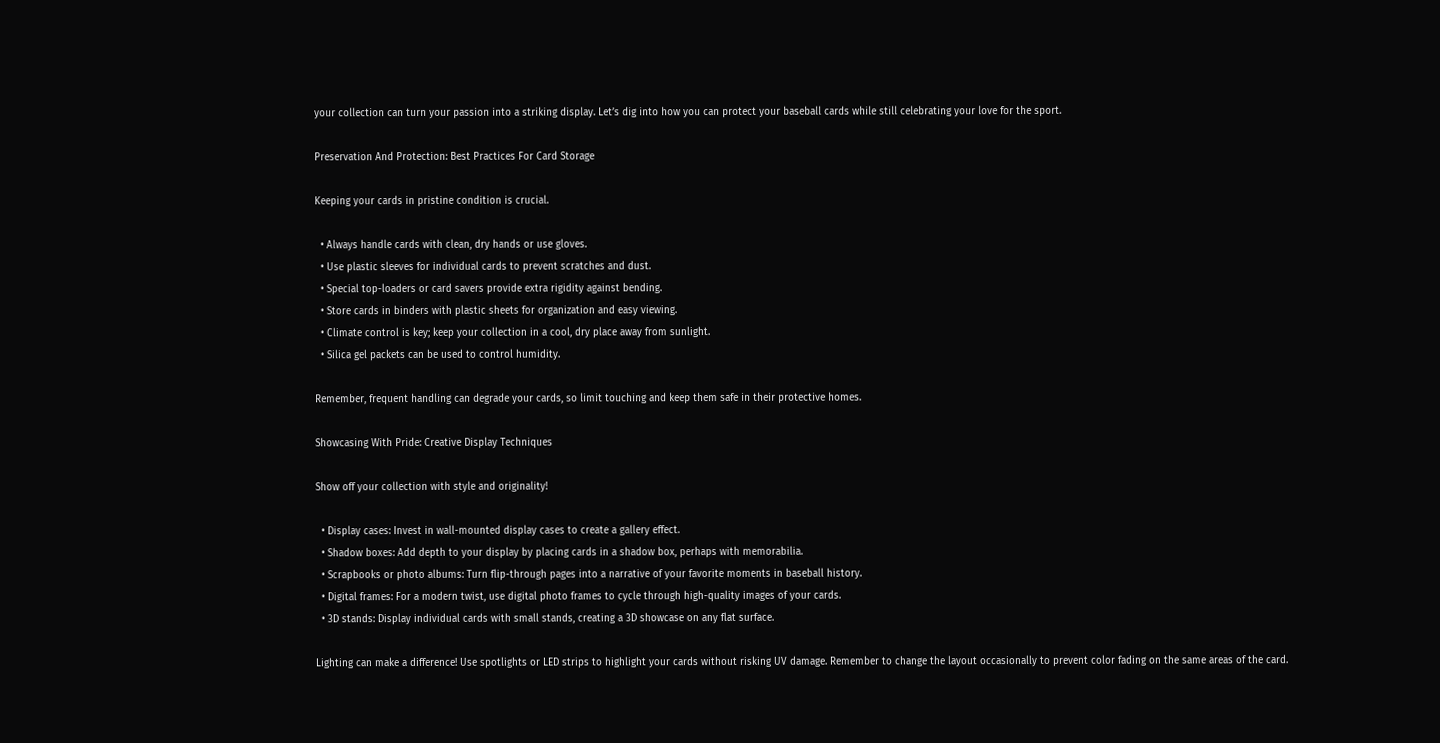your collection can turn your passion into a striking display. Let’s dig into how you can protect your baseball cards while still celebrating your love for the sport.

Preservation And Protection: Best Practices For Card Storage

Keeping your cards in pristine condition is crucial.

  • Always handle cards with clean, dry hands or use gloves.
  • Use plastic sleeves for individual cards to prevent scratches and dust.
  • Special top-loaders or card savers provide extra rigidity against bending.
  • Store cards in binders with plastic sheets for organization and easy viewing.
  • Climate control is key; keep your collection in a cool, dry place away from sunlight.
  • Silica gel packets can be used to control humidity.

Remember, frequent handling can degrade your cards, so limit touching and keep them safe in their protective homes.

Showcasing With Pride: Creative Display Techniques

Show off your collection with style and originality!

  • Display cases: Invest in wall-mounted display cases to create a gallery effect.
  • Shadow boxes: Add depth to your display by placing cards in a shadow box, perhaps with memorabilia.
  • Scrapbooks or photo albums: Turn flip-through pages into a narrative of your favorite moments in baseball history.
  • Digital frames: For a modern twist, use digital photo frames to cycle through high-quality images of your cards.
  • 3D stands: Display individual cards with small stands, creating a 3D showcase on any flat surface.

Lighting can make a difference! Use spotlights or LED strips to highlight your cards without risking UV damage. Remember to change the layout occasionally to prevent color fading on the same areas of the card.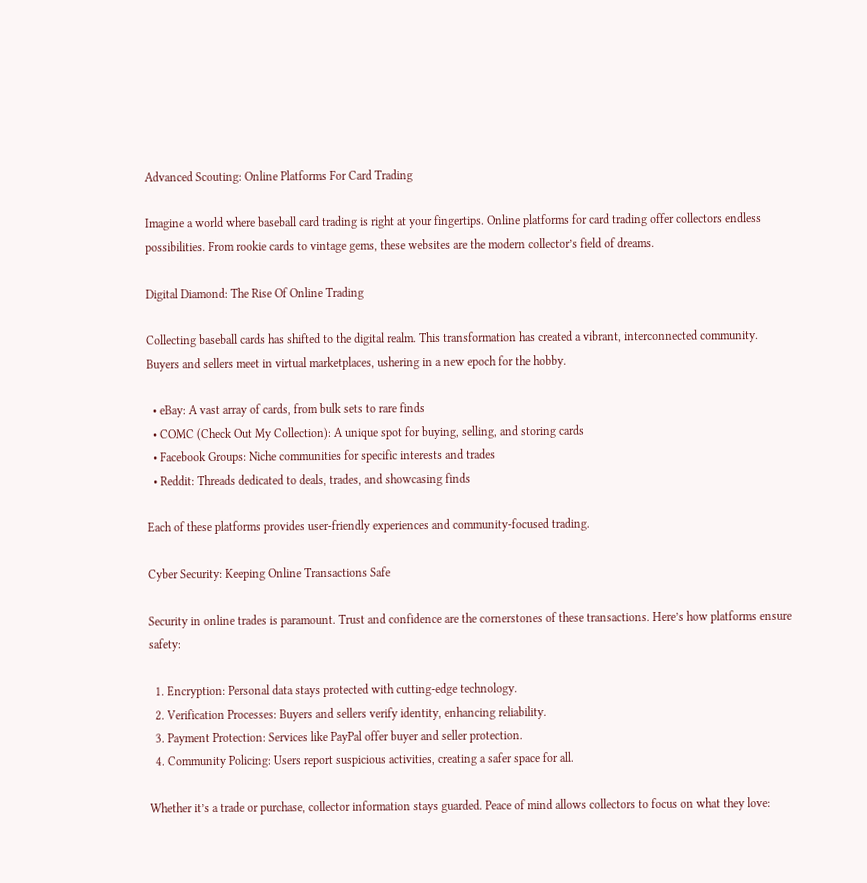Advanced Scouting: Online Platforms For Card Trading

Imagine a world where baseball card trading is right at your fingertips. Online platforms for card trading offer collectors endless possibilities. From rookie cards to vintage gems, these websites are the modern collector’s field of dreams.

Digital Diamond: The Rise Of Online Trading

Collecting baseball cards has shifted to the digital realm. This transformation has created a vibrant, interconnected community. Buyers and sellers meet in virtual marketplaces, ushering in a new epoch for the hobby.

  • eBay: A vast array of cards, from bulk sets to rare finds
  • COMC (Check Out My Collection): A unique spot for buying, selling, and storing cards
  • Facebook Groups: Niche communities for specific interests and trades
  • Reddit: Threads dedicated to deals, trades, and showcasing finds

Each of these platforms provides user-friendly experiences and community-focused trading.

Cyber Security: Keeping Online Transactions Safe

Security in online trades is paramount. Trust and confidence are the cornerstones of these transactions. Here’s how platforms ensure safety:

  1. Encryption: Personal data stays protected with cutting-edge technology.
  2. Verification Processes: Buyers and sellers verify identity, enhancing reliability.
  3. Payment Protection: Services like PayPal offer buyer and seller protection.
  4. Community Policing: Users report suspicious activities, creating a safer space for all.

Whether it’s a trade or purchase, collector information stays guarded. Peace of mind allows collectors to focus on what they love: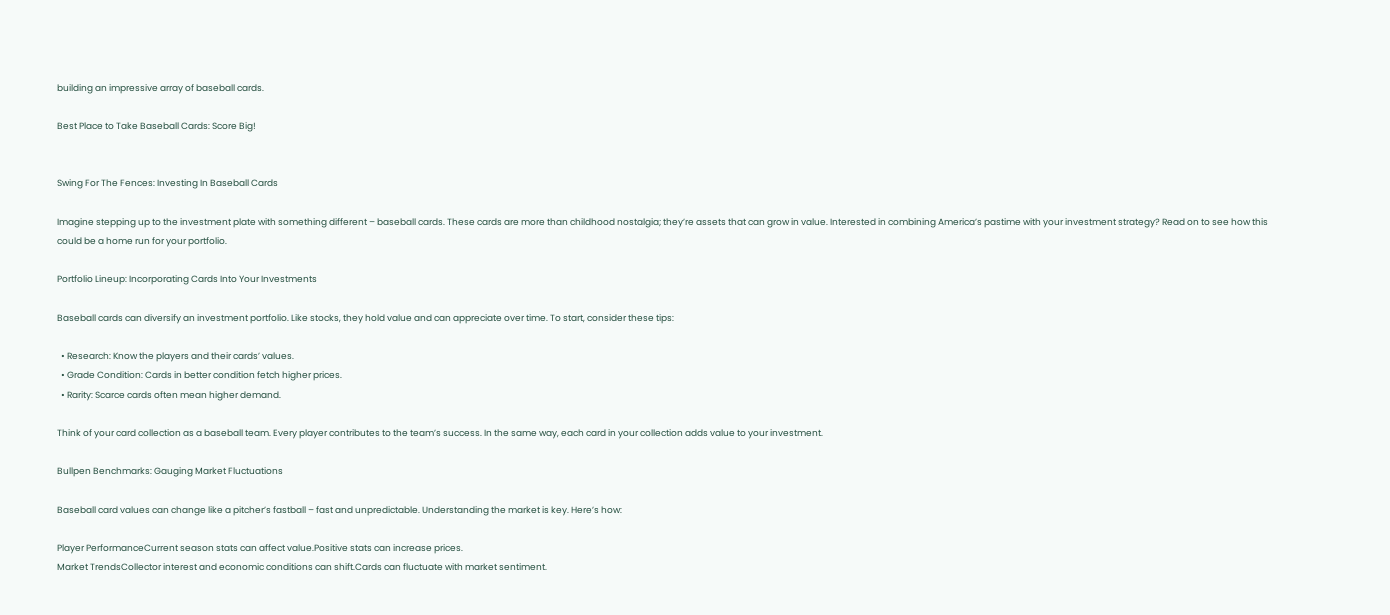building an impressive array of baseball cards.

Best Place to Take Baseball Cards: Score Big!


Swing For The Fences: Investing In Baseball Cards

Imagine stepping up to the investment plate with something different – baseball cards. These cards are more than childhood nostalgia; they’re assets that can grow in value. Interested in combining America’s pastime with your investment strategy? Read on to see how this could be a home run for your portfolio.

Portfolio Lineup: Incorporating Cards Into Your Investments

Baseball cards can diversify an investment portfolio. Like stocks, they hold value and can appreciate over time. To start, consider these tips:

  • Research: Know the players and their cards’ values.
  • Grade Condition: Cards in better condition fetch higher prices.
  • Rarity: Scarce cards often mean higher demand.

Think of your card collection as a baseball team. Every player contributes to the team’s success. In the same way, each card in your collection adds value to your investment.

Bullpen Benchmarks: Gauging Market Fluctuations

Baseball card values can change like a pitcher’s fastball – fast and unpredictable. Understanding the market is key. Here’s how:

Player PerformanceCurrent season stats can affect value.Positive stats can increase prices.
Market TrendsCollector interest and economic conditions can shift.Cards can fluctuate with market sentiment.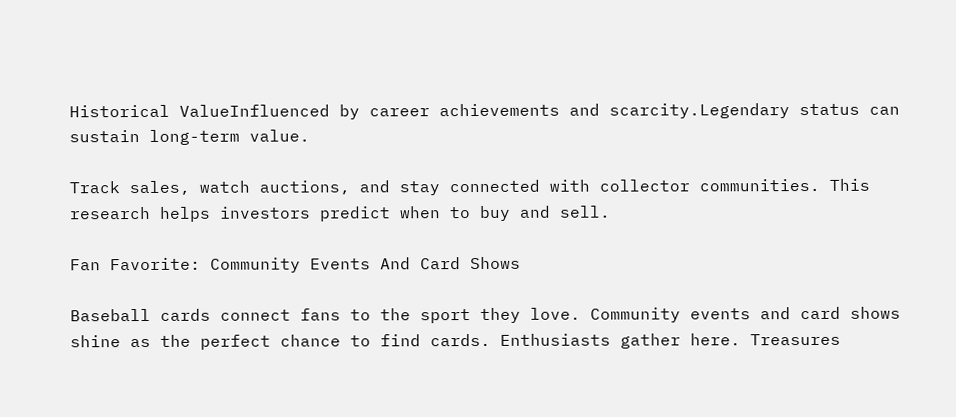Historical ValueInfluenced by career achievements and scarcity.Legendary status can sustain long-term value.

Track sales, watch auctions, and stay connected with collector communities. This research helps investors predict when to buy and sell.

Fan Favorite: Community Events And Card Shows

Baseball cards connect fans to the sport they love. Community events and card shows shine as the perfect chance to find cards. Enthusiasts gather here. Treasures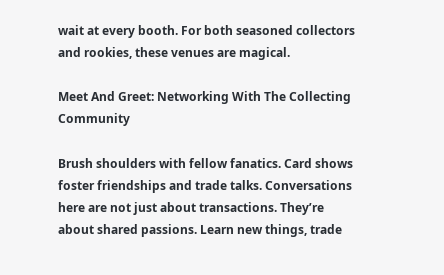wait at every booth. For both seasoned collectors and rookies, these venues are magical.

Meet And Greet: Networking With The Collecting Community

Brush shoulders with fellow fanatics. Card shows foster friendships and trade talks. Conversations here are not just about transactions. They’re about shared passions. Learn new things, trade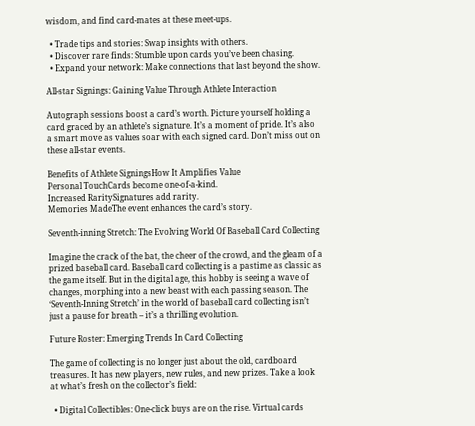wisdom, and find card-mates at these meet-ups.

  • Trade tips and stories: Swap insights with others.
  • Discover rare finds: Stumble upon cards you’ve been chasing.
  • Expand your network: Make connections that last beyond the show.

All-star Signings: Gaining Value Through Athlete Interaction

Autograph sessions boost a card’s worth. Picture yourself holding a card graced by an athlete’s signature. It’s a moment of pride. It’s also a smart move as values soar with each signed card. Don’t miss out on these all-star events.

Benefits of Athlete SigningsHow It Amplifies Value
Personal TouchCards become one-of-a-kind.
Increased RaritySignatures add rarity.
Memories MadeThe event enhances the card’s story.

Seventh-inning Stretch: The Evolving World Of Baseball Card Collecting

Imagine the crack of the bat, the cheer of the crowd, and the gleam of a prized baseball card. Baseball card collecting is a pastime as classic as the game itself. But in the digital age, this hobby is seeing a wave of changes, morphing into a new beast with each passing season. The ‘Seventh-Inning Stretch’ in the world of baseball card collecting isn’t just a pause for breath – it’s a thrilling evolution.

Future Roster: Emerging Trends In Card Collecting

The game of collecting is no longer just about the old, cardboard treasures. It has new players, new rules, and new prizes. Take a look at what’s fresh on the collector’s field:

  • Digital Collectibles: One-click buys are on the rise. Virtual cards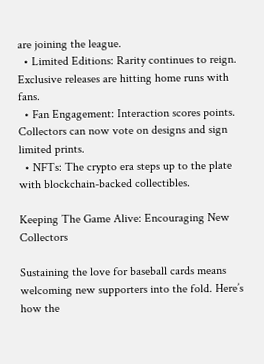are joining the league.
  • Limited Editions: Rarity continues to reign. Exclusive releases are hitting home runs with fans.
  • Fan Engagement: Interaction scores points. Collectors can now vote on designs and sign limited prints.
  • NFTs: The crypto era steps up to the plate with blockchain-backed collectibles.

Keeping The Game Alive: Encouraging New Collectors

Sustaining the love for baseball cards means welcoming new supporters into the fold. Here’s how the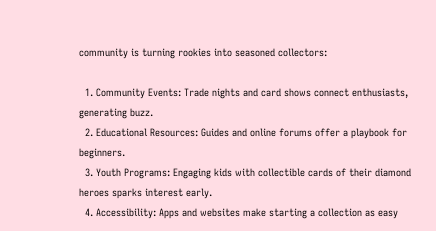community is turning rookies into seasoned collectors:

  1. Community Events: Trade nights and card shows connect enthusiasts, generating buzz.
  2. Educational Resources: Guides and online forums offer a playbook for beginners.
  3. Youth Programs: Engaging kids with collectible cards of their diamond heroes sparks interest early.
  4. Accessibility: Apps and websites make starting a collection as easy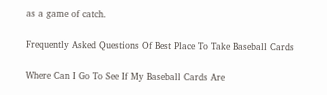as a game of catch.

Frequently Asked Questions Of Best Place To Take Baseball Cards

Where Can I Go To See If My Baseball Cards Are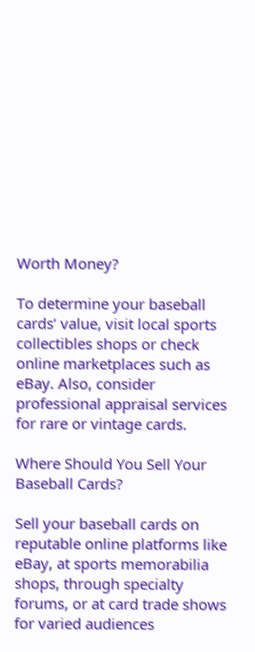Worth Money?

To determine your baseball cards’ value, visit local sports collectibles shops or check online marketplaces such as eBay. Also, consider professional appraisal services for rare or vintage cards.

Where Should You Sell Your Baseball Cards?

Sell your baseball cards on reputable online platforms like eBay, at sports memorabilia shops, through specialty forums, or at card trade shows for varied audiences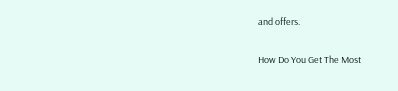and offers.

How Do You Get The Most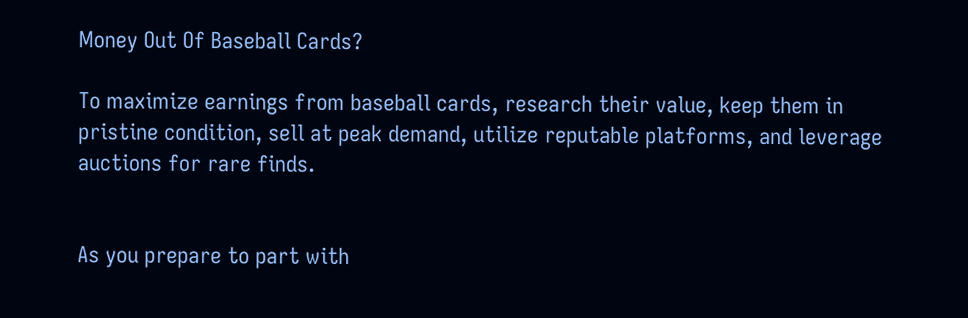Money Out Of Baseball Cards?

To maximize earnings from baseball cards, research their value, keep them in pristine condition, sell at peak demand, utilize reputable platforms, and leverage auctions for rare finds.


As you prepare to part with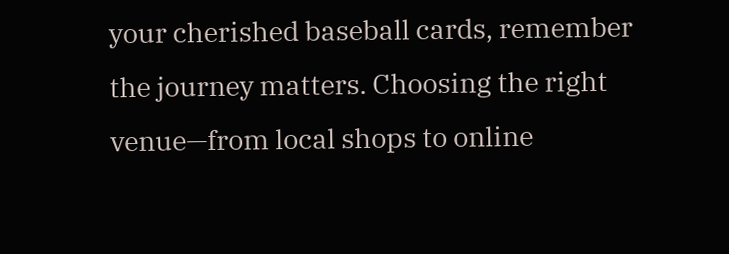your cherished baseball cards, remember the journey matters. Choosing the right venue—from local shops to online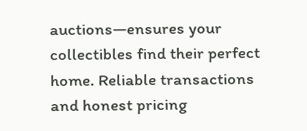auctions—ensures your collectibles find their perfect home. Reliable transactions and honest pricing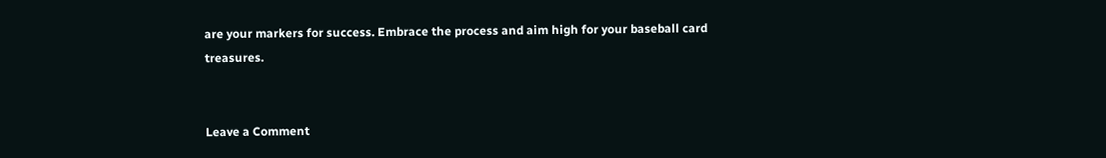are your markers for success. Embrace the process and aim high for your baseball card treasures.


Leave a Comment